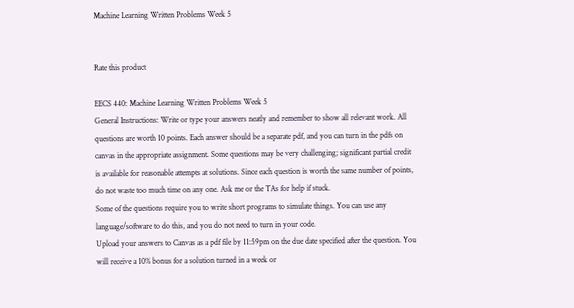Machine Learning Written Problems Week 5


Rate this product

EECS 440: Machine Learning Written Problems Week 5
General Instructions: Write or type your answers neatly and remember to show all relevant work. All
questions are worth 10 points. Each answer should be a separate pdf, and you can turn in the pdfs on
canvas in the appropriate assignment. Some questions may be very challenging; significant partial credit
is available for reasonable attempts at solutions. Since each question is worth the same number of points,
do not waste too much time on any one. Ask me or the TAs for help if stuck.
Some of the questions require you to write short programs to simulate things. You can use any
language/software to do this, and you do not need to turn in your code.
Upload your answers to Canvas as a pdf file by 11:59pm on the due date specified after the question. You
will receive a 10% bonus for a solution turned in a week or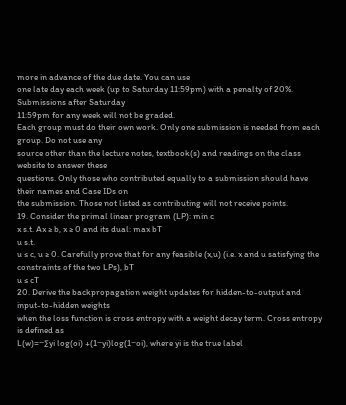more in advance of the due date. You can use
one late day each week (up to Saturday 11:59pm) with a penalty of 20%. Submissions after Saturday
11:59pm for any week will not be graded.
Each group must do their own work. Only one submission is needed from each group. Do not use any
source other than the lecture notes, textbook(s) and readings on the class website to answer these
questions. Only those who contributed equally to a submission should have their names and Case IDs on
the submission. Those not listed as contributing will not receive points.
19. Consider the primal linear program (LP): min c
x s.t. Ax ≥ b, x ≥ 0 and its dual: max bT
u s.t.
u ≤ c, u ≥ 0. Carefully prove that for any feasible (x,u) (i.e. x and u satisfying the
constraints of the two LPs), bT
u ≤ cT
20. Derive the backpropagation weight updates for hidden-to-output and input-to-hidden weights
when the loss function is cross entropy with a weight decay term. Cross entropy is defined as
L(w)=−∑yi log(oi) +(1−yi)log(1−oi), where yi is the true label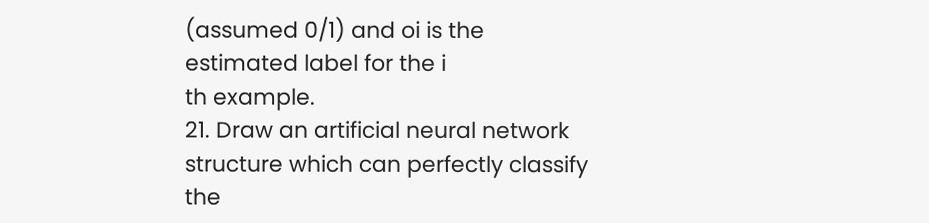(assumed 0/1) and oi is the
estimated label for the i
th example.
21. Draw an artificial neural network structure which can perfectly classify the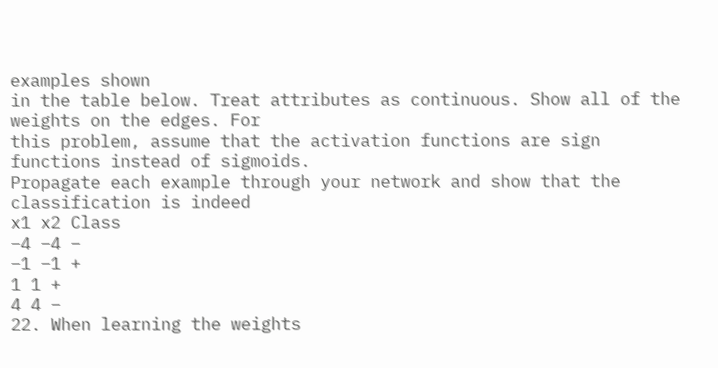examples shown
in the table below. Treat attributes as continuous. Show all of the weights on the edges. For
this problem, assume that the activation functions are sign functions instead of sigmoids.
Propagate each example through your network and show that the classification is indeed
x1 x2 Class
−4 −4 −
−1 −1 +
1 1 +
4 4 −
22. When learning the weights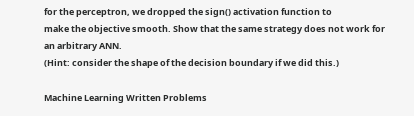for the perceptron, we dropped the sign() activation function to
make the objective smooth. Show that the same strategy does not work for an arbitrary ANN.
(Hint: consider the shape of the decision boundary if we did this.)

Machine Learning Written Problems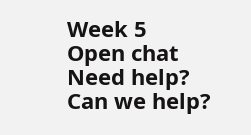Week 5
Open chat
Need help?
Can we help?